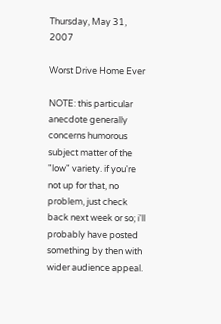Thursday, May 31, 2007

Worst Drive Home Ever

NOTE: this particular anecdote generally concerns humorous subject matter of the "low" variety. if you're not up for that, no problem, just check back next week or so; i'll probably have posted something by then with wider audience appeal.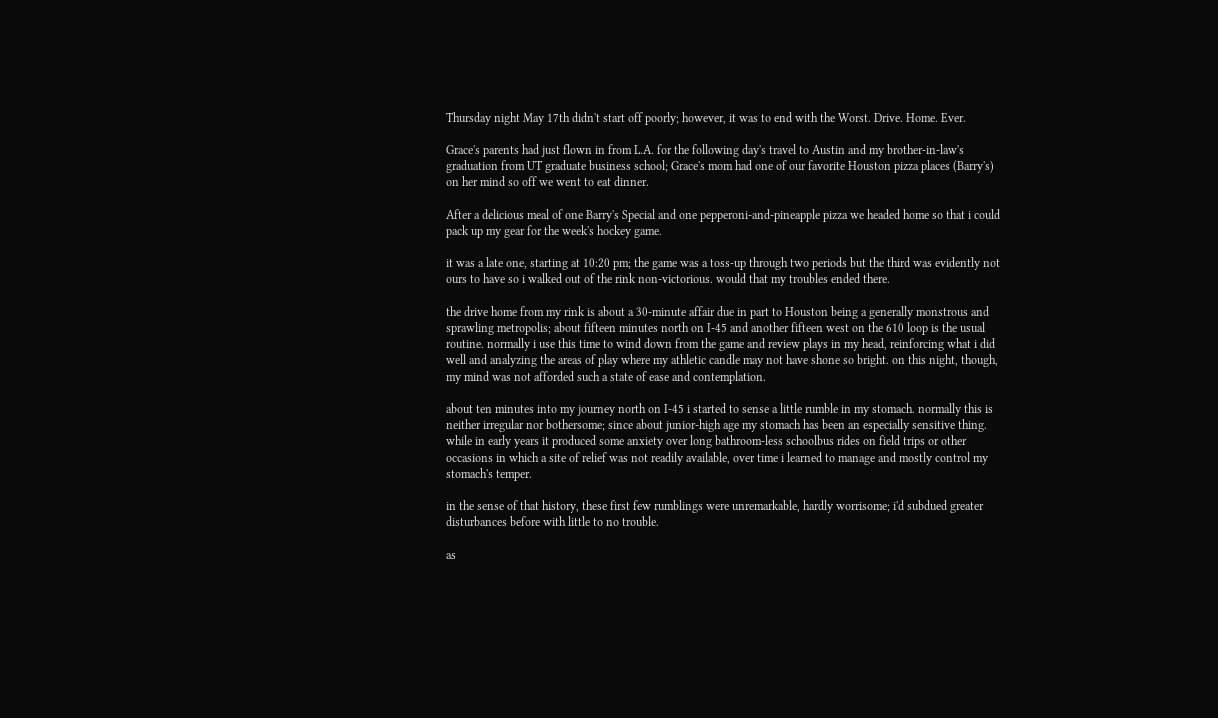Thursday night May 17th didn't start off poorly; however, it was to end with the Worst. Drive. Home. Ever.

Grace's parents had just flown in from L.A. for the following day's travel to Austin and my brother-in-law's graduation from UT graduate business school; Grace's mom had one of our favorite Houston pizza places (Barry's) on her mind so off we went to eat dinner.

After a delicious meal of one Barry's Special and one pepperoni-and-pineapple pizza we headed home so that i could pack up my gear for the week's hockey game.

it was a late one, starting at 10:20 pm; the game was a toss-up through two periods but the third was evidently not ours to have so i walked out of the rink non-victorious. would that my troubles ended there.

the drive home from my rink is about a 30-minute affair due in part to Houston being a generally monstrous and sprawling metropolis; about fifteen minutes north on I-45 and another fifteen west on the 610 loop is the usual routine. normally i use this time to wind down from the game and review plays in my head, reinforcing what i did well and analyzing the areas of play where my athletic candle may not have shone so bright. on this night, though, my mind was not afforded such a state of ease and contemplation.

about ten minutes into my journey north on I-45 i started to sense a little rumble in my stomach. normally this is neither irregular nor bothersome; since about junior-high age my stomach has been an especially sensitive thing. while in early years it produced some anxiety over long bathroom-less schoolbus rides on field trips or other occasions in which a site of relief was not readily available, over time i learned to manage and mostly control my stomach's temper.

in the sense of that history, these first few rumblings were unremarkable, hardly worrisome; i'd subdued greater disturbances before with little to no trouble.

as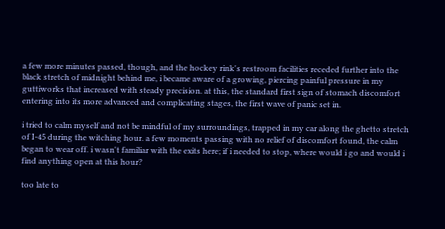a few more minutes passed, though, and the hockey rink's restroom facilities receded further into the black stretch of midnight behind me, i became aware of a growing, piercing painful pressure in my guttiworks that increased with steady precision. at this, the standard first sign of stomach discomfort entering into its more advanced and complicating stages, the first wave of panic set in.

i tried to calm myself and not be mindful of my surroundings, trapped in my car along the ghetto stretch of I-45 during the witching hour. a few moments passing with no relief of discomfort found, the calm began to wear off. i wasn't familiar with the exits here; if i needed to stop, where would i go and would i find anything open at this hour?

too late to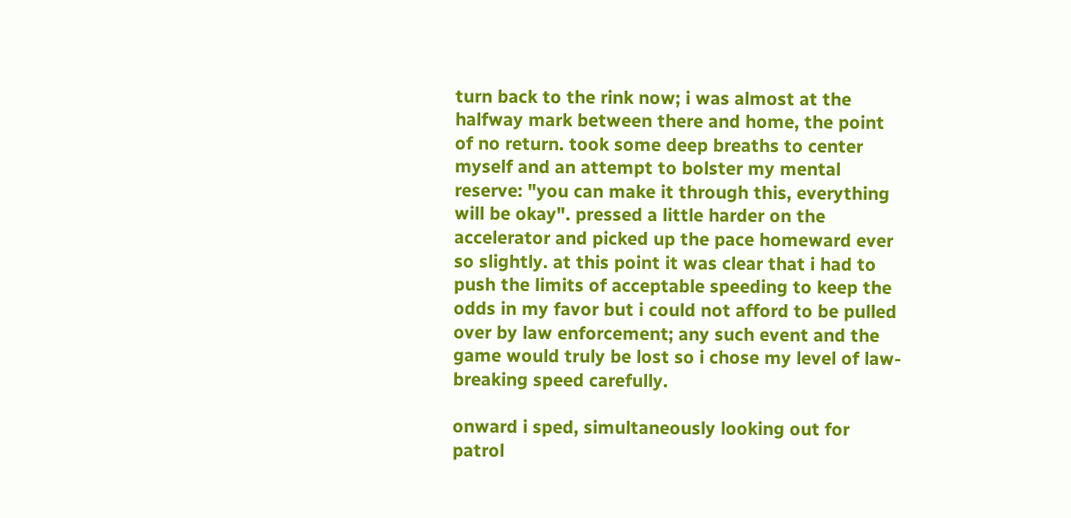turn back to the rink now; i was almost at the halfway mark between there and home, the point of no return. took some deep breaths to center myself and an attempt to bolster my mental reserve: "you can make it through this, everything will be okay". pressed a little harder on the accelerator and picked up the pace homeward ever so slightly. at this point it was clear that i had to push the limits of acceptable speeding to keep the odds in my favor but i could not afford to be pulled over by law enforcement; any such event and the game would truly be lost so i chose my level of law-breaking speed carefully.

onward i sped, simultaneously looking out for patrol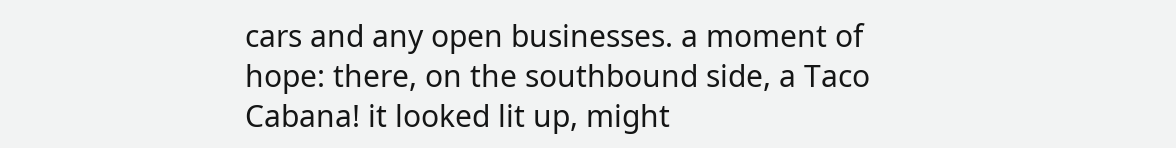cars and any open businesses. a moment of hope: there, on the southbound side, a Taco Cabana! it looked lit up, might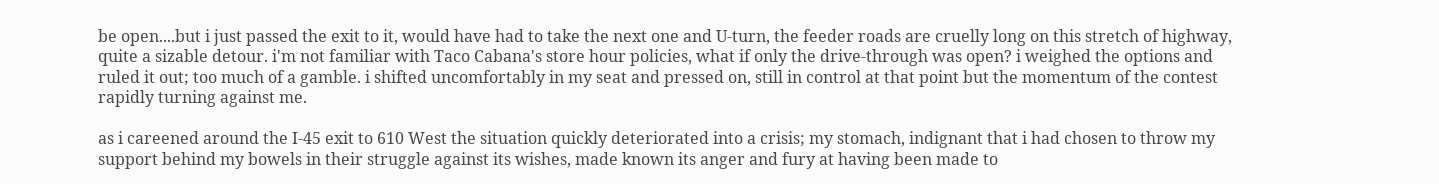be open....but i just passed the exit to it, would have had to take the next one and U-turn, the feeder roads are cruelly long on this stretch of highway, quite a sizable detour. i'm not familiar with Taco Cabana's store hour policies, what if only the drive-through was open? i weighed the options and ruled it out; too much of a gamble. i shifted uncomfortably in my seat and pressed on, still in control at that point but the momentum of the contest rapidly turning against me.

as i careened around the I-45 exit to 610 West the situation quickly deteriorated into a crisis; my stomach, indignant that i had chosen to throw my support behind my bowels in their struggle against its wishes, made known its anger and fury at having been made to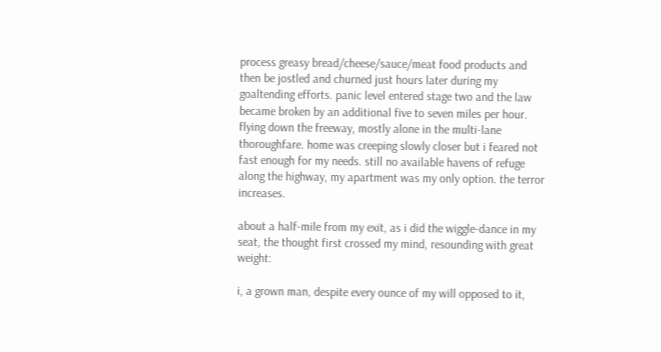process greasy bread/cheese/sauce/meat food products and then be jostled and churned just hours later during my goaltending efforts. panic level entered stage two and the law became broken by an additional five to seven miles per hour. flying down the freeway, mostly alone in the multi-lane thoroughfare. home was creeping slowly closer but i feared not fast enough for my needs. still no available havens of refuge along the highway, my apartment was my only option. the terror increases.

about a half-mile from my exit, as i did the wiggle-dance in my seat, the thought first crossed my mind, resounding with great weight:

i, a grown man, despite every ounce of my will opposed to it,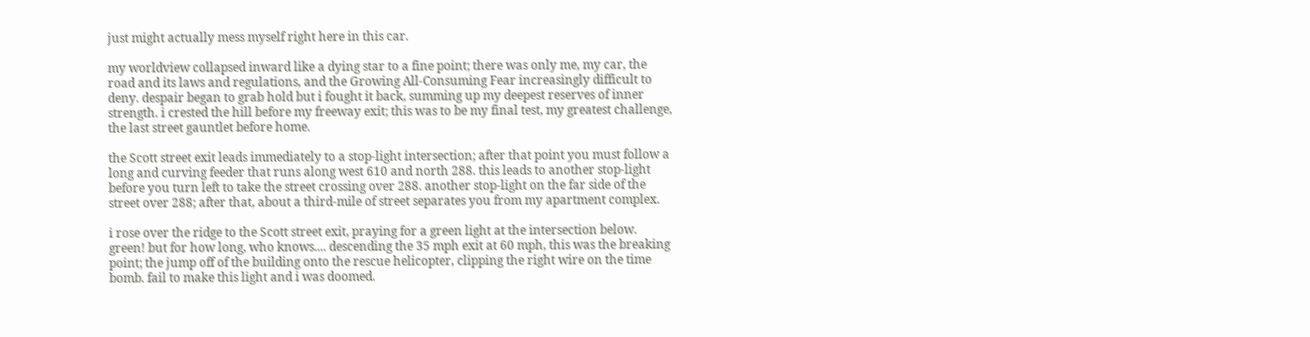just might actually mess myself right here in this car.

my worldview collapsed inward like a dying star to a fine point; there was only me, my car, the road and its laws and regulations, and the Growing All-Consuming Fear increasingly difficult to deny. despair began to grab hold but i fought it back, summing up my deepest reserves of inner strength. i crested the hill before my freeway exit; this was to be my final test, my greatest challenge, the last street gauntlet before home.

the Scott street exit leads immediately to a stop-light intersection; after that point you must follow a long and curving feeder that runs along west 610 and north 288. this leads to another stop-light before you turn left to take the street crossing over 288. another stop-light on the far side of the street over 288; after that, about a third-mile of street separates you from my apartment complex.

i rose over the ridge to the Scott street exit, praying for a green light at the intersection below. green! but for how long, who knows.... descending the 35 mph exit at 60 mph, this was the breaking point; the jump off of the building onto the rescue helicopter, clipping the right wire on the time bomb. fail to make this light and i was doomed.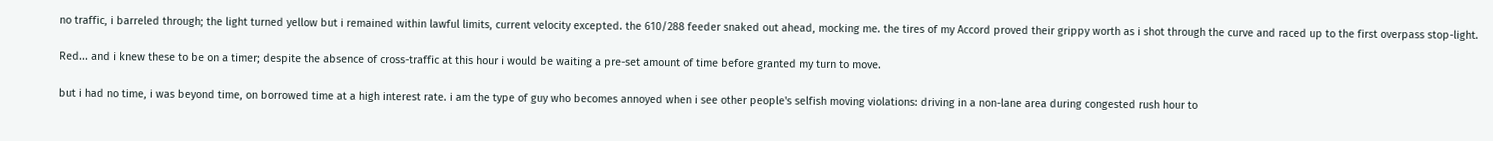no traffic, i barreled through; the light turned yellow but i remained within lawful limits, current velocity excepted. the 610/288 feeder snaked out ahead, mocking me. the tires of my Accord proved their grippy worth as i shot through the curve and raced up to the first overpass stop-light.

Red... and i knew these to be on a timer; despite the absence of cross-traffic at this hour i would be waiting a pre-set amount of time before granted my turn to move.

but i had no time, i was beyond time, on borrowed time at a high interest rate. i am the type of guy who becomes annoyed when i see other people's selfish moving violations: driving in a non-lane area during congested rush hour to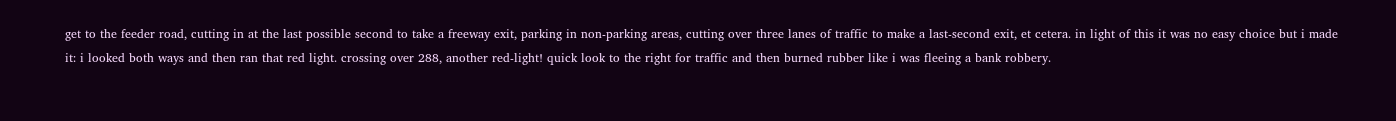get to the feeder road, cutting in at the last possible second to take a freeway exit, parking in non-parking areas, cutting over three lanes of traffic to make a last-second exit, et cetera. in light of this it was no easy choice but i made it: i looked both ways and then ran that red light. crossing over 288, another red-light! quick look to the right for traffic and then burned rubber like i was fleeing a bank robbery.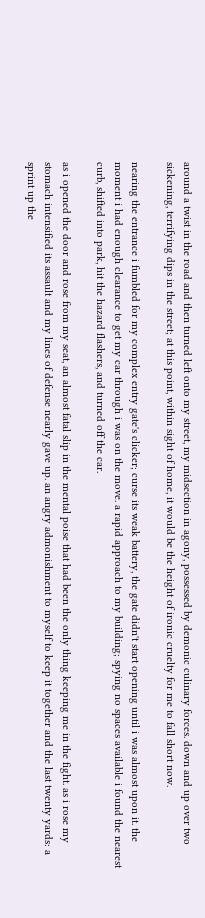around a twist in the road and then turned left onto my street, my midsection in agony, possessed by demonic culinary forces. down and up over two sickening, terrifying dips in the street; at this point, within sight of home, it would be the height of ironic cruelty for me to fall short now.

nearing the entrance i fumbled for my complex entry gate's clicker; curse its weak battery, the gate didn't start opening until i was almost upon it. the moment i had enough clearance to get my car through i was on the move. a rapid approach to my building; spying no spaces available i found the nearest curb, shifted into park, hit the hazard flashers, and turned off the car.

as i opened the door and rose from my seat, an almost fatal slip in the mental poise that had been the only thing keeping me in the fight. as i rose my stomach intensified its assault and my lines of defense nearly gave up. an angry admonishment to myself to keep it together and the last twenty yards: a sprint up the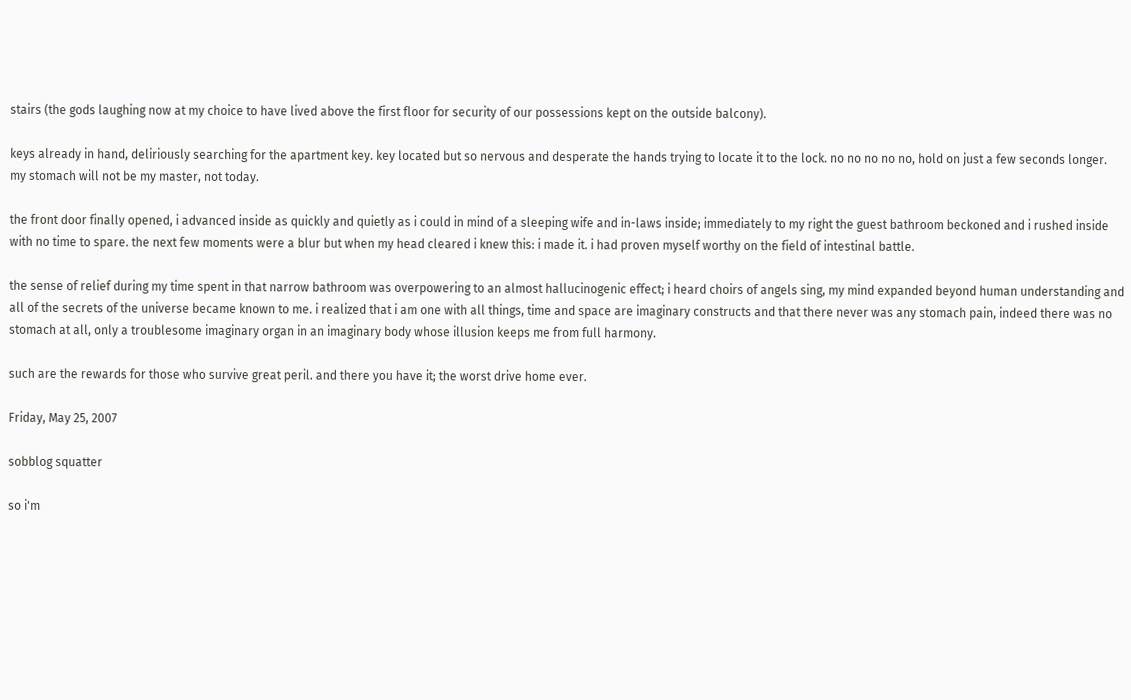stairs (the gods laughing now at my choice to have lived above the first floor for security of our possessions kept on the outside balcony).

keys already in hand, deliriously searching for the apartment key. key located but so nervous and desperate the hands trying to locate it to the lock. no no no no no, hold on just a few seconds longer. my stomach will not be my master, not today.

the front door finally opened, i advanced inside as quickly and quietly as i could in mind of a sleeping wife and in-laws inside; immediately to my right the guest bathroom beckoned and i rushed inside with no time to spare. the next few moments were a blur but when my head cleared i knew this: i made it. i had proven myself worthy on the field of intestinal battle.

the sense of relief during my time spent in that narrow bathroom was overpowering to an almost hallucinogenic effect; i heard choirs of angels sing, my mind expanded beyond human understanding and all of the secrets of the universe became known to me. i realized that i am one with all things, time and space are imaginary constructs and that there never was any stomach pain, indeed there was no stomach at all, only a troublesome imaginary organ in an imaginary body whose illusion keeps me from full harmony.

such are the rewards for those who survive great peril. and there you have it; the worst drive home ever.

Friday, May 25, 2007

sobblog squatter

so i'm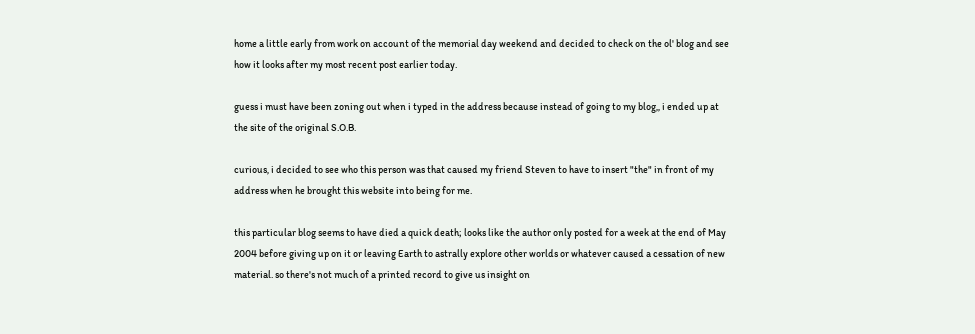home a little early from work on account of the memorial day weekend and decided to check on the ol' blog and see how it looks after my most recent post earlier today.

guess i must have been zoning out when i typed in the address because instead of going to my blog,, i ended up at the site of the original S.O.B.

curious, i decided to see who this person was that caused my friend Steven to have to insert "the" in front of my address when he brought this website into being for me.

this particular blog seems to have died a quick death; looks like the author only posted for a week at the end of May 2004 before giving up on it or leaving Earth to astrally explore other worlds or whatever caused a cessation of new material. so there's not much of a printed record to give us insight on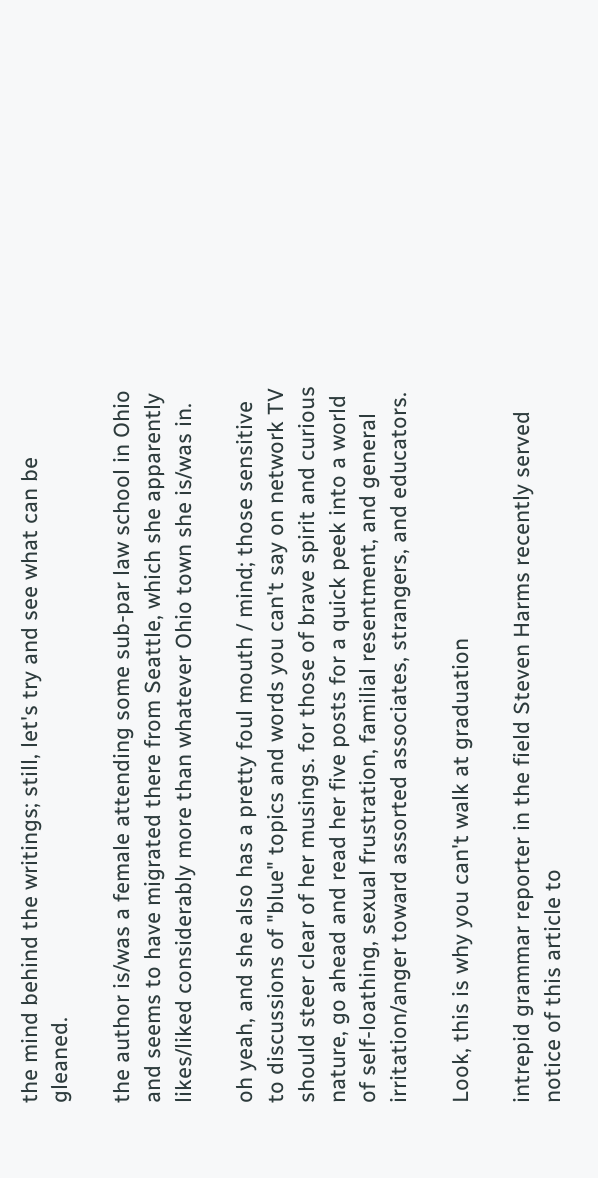the mind behind the writings; still, let's try and see what can be gleaned.

the author is/was a female attending some sub-par law school in Ohio and seems to have migrated there from Seattle, which she apparently likes/liked considerably more than whatever Ohio town she is/was in.

oh yeah, and she also has a pretty foul mouth / mind; those sensitive to discussions of "blue" topics and words you can't say on network TV should steer clear of her musings. for those of brave spirit and curious nature, go ahead and read her five posts for a quick peek into a world of self-loathing, sexual frustration, familial resentment, and general irritation/anger toward assorted associates, strangers, and educators.

Look, this is why you can't walk at graduation

intrepid grammar reporter in the field Steven Harms recently served notice of this article to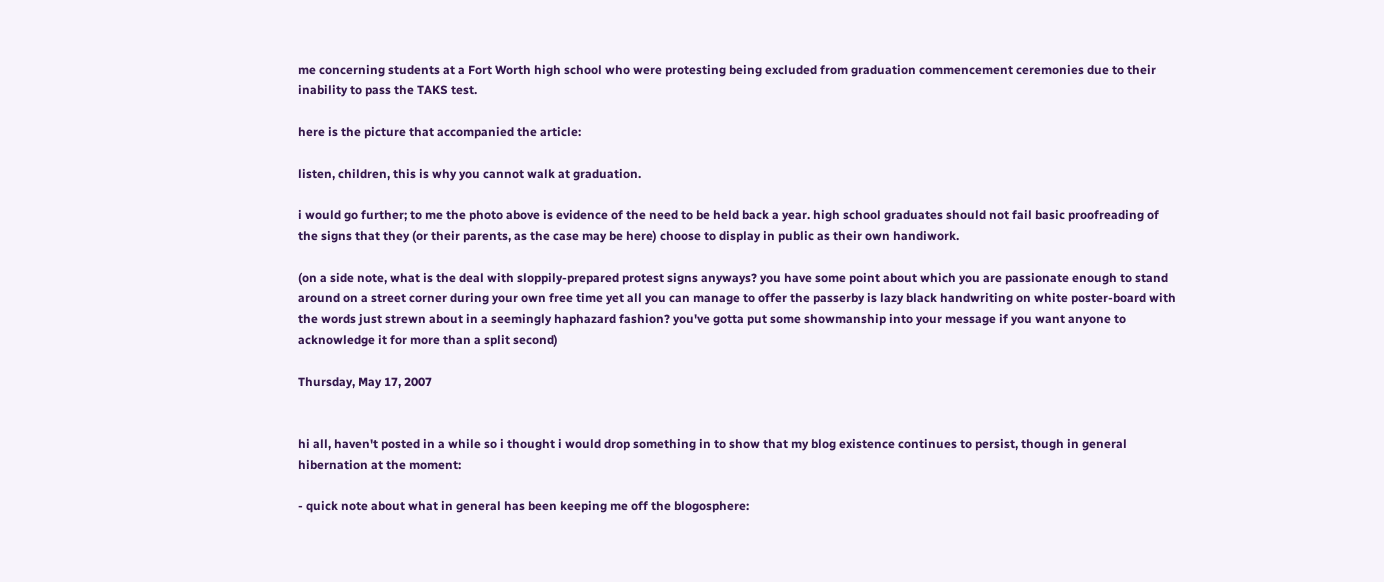me concerning students at a Fort Worth high school who were protesting being excluded from graduation commencement ceremonies due to their inability to pass the TAKS test.

here is the picture that accompanied the article:

listen, children, this is why you cannot walk at graduation.

i would go further; to me the photo above is evidence of the need to be held back a year. high school graduates should not fail basic proofreading of the signs that they (or their parents, as the case may be here) choose to display in public as their own handiwork.

(on a side note, what is the deal with sloppily-prepared protest signs anyways? you have some point about which you are passionate enough to stand around on a street corner during your own free time yet all you can manage to offer the passerby is lazy black handwriting on white poster-board with the words just strewn about in a seemingly haphazard fashion? you've gotta put some showmanship into your message if you want anyone to acknowledge it for more than a split second)

Thursday, May 17, 2007


hi all, haven't posted in a while so i thought i would drop something in to show that my blog existence continues to persist, though in general hibernation at the moment:

- quick note about what in general has been keeping me off the blogosphere: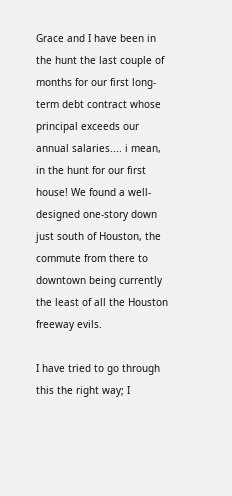Grace and I have been in the hunt the last couple of months for our first long-term debt contract whose principal exceeds our annual salaries.... i mean, in the hunt for our first house! We found a well-designed one-story down just south of Houston, the commute from there to downtown being currently the least of all the Houston freeway evils.

I have tried to go through this the right way; I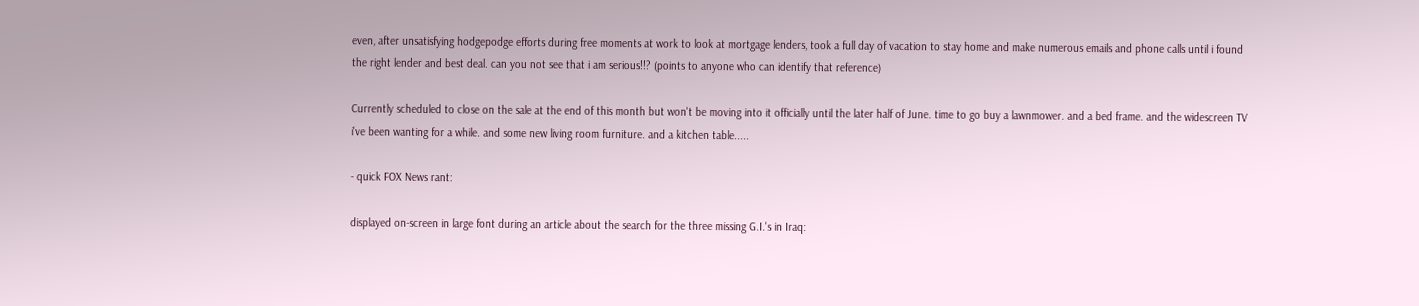even, after unsatisfying hodgepodge efforts during free moments at work to look at mortgage lenders, took a full day of vacation to stay home and make numerous emails and phone calls until i found the right lender and best deal. can you not see that i am serious!!? (points to anyone who can identify that reference)

Currently scheduled to close on the sale at the end of this month but won't be moving into it officially until the later half of June. time to go buy a lawnmower. and a bed frame. and the widescreen TV i've been wanting for a while. and some new living room furniture. and a kitchen table.....

- quick FOX News rant:

displayed on-screen in large font during an article about the search for the three missing G.I.'s in Iraq: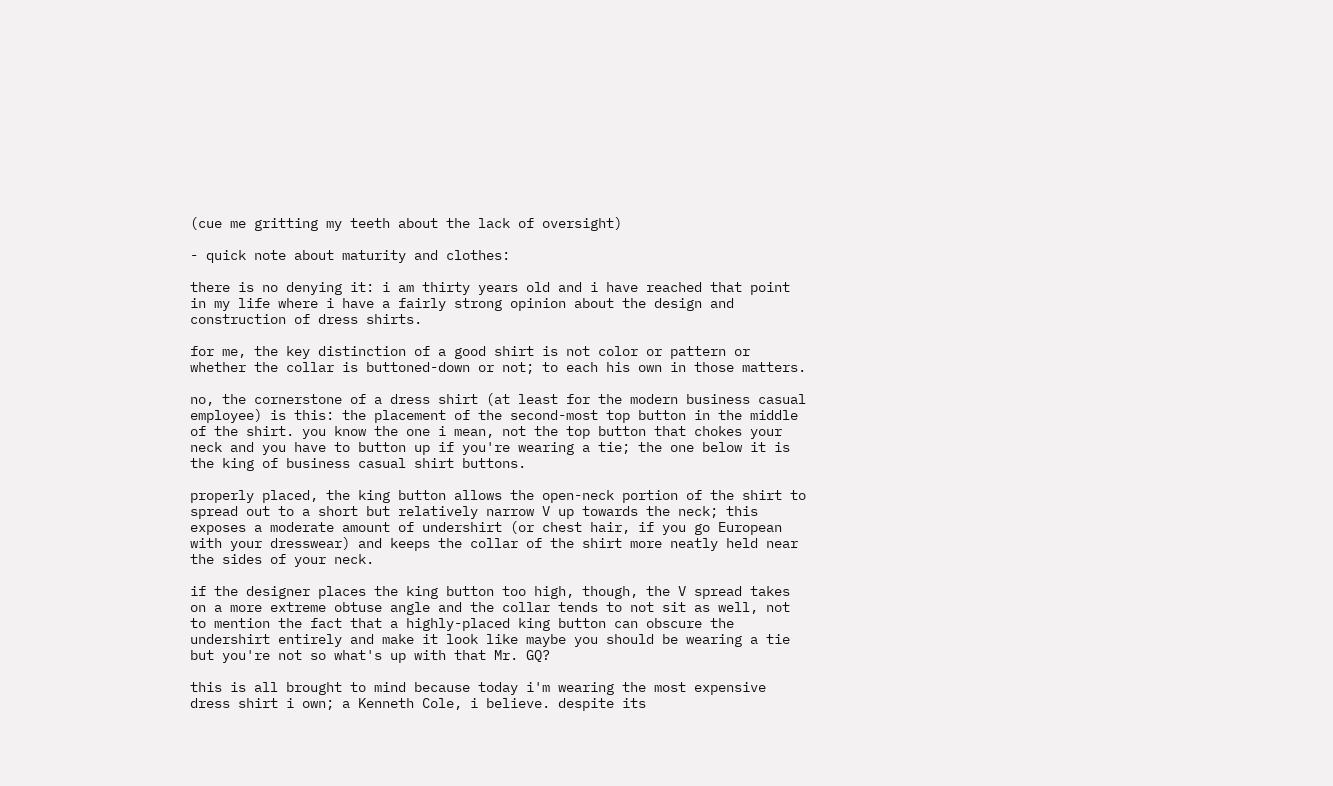(cue me gritting my teeth about the lack of oversight)

- quick note about maturity and clothes:

there is no denying it: i am thirty years old and i have reached that point in my life where i have a fairly strong opinion about the design and construction of dress shirts.

for me, the key distinction of a good shirt is not color or pattern or whether the collar is buttoned-down or not; to each his own in those matters.

no, the cornerstone of a dress shirt (at least for the modern business casual employee) is this: the placement of the second-most top button in the middle of the shirt. you know the one i mean, not the top button that chokes your neck and you have to button up if you're wearing a tie; the one below it is the king of business casual shirt buttons.

properly placed, the king button allows the open-neck portion of the shirt to spread out to a short but relatively narrow V up towards the neck; this exposes a moderate amount of undershirt (or chest hair, if you go European with your dresswear) and keeps the collar of the shirt more neatly held near the sides of your neck.

if the designer places the king button too high, though, the V spread takes on a more extreme obtuse angle and the collar tends to not sit as well, not to mention the fact that a highly-placed king button can obscure the undershirt entirely and make it look like maybe you should be wearing a tie but you're not so what's up with that Mr. GQ?

this is all brought to mind because today i'm wearing the most expensive dress shirt i own; a Kenneth Cole, i believe. despite its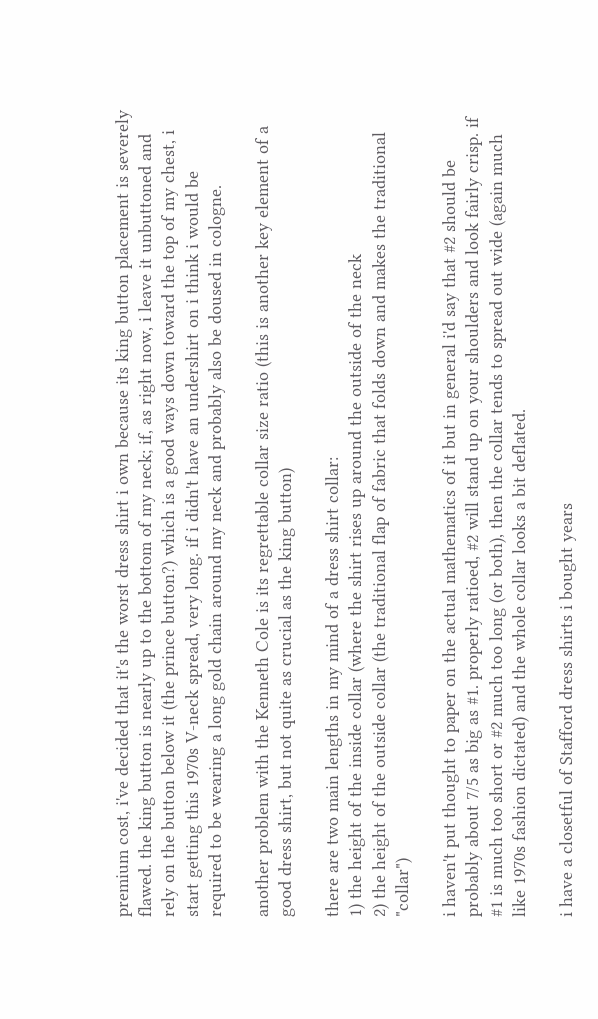premium cost, i've decided that it's the worst dress shirt i own because its king button placement is severely flawed. the king button is nearly up to the bottom of my neck; if, as right now, i leave it unbuttoned and rely on the button below it (the prince button?) which is a good ways down toward the top of my chest, i start getting this 1970s V-neck spread, very long. if i didn't have an undershirt on i think i would be required to be wearing a long gold chain around my neck and probably also be doused in cologne.

another problem with the Kenneth Cole is its regrettable collar size ratio (this is another key element of a good dress shirt, but not quite as crucial as the king button)

there are two main lengths in my mind of a dress shirt collar:
1) the height of the inside collar (where the shirt rises up around the outside of the neck
2) the height of the outside collar (the traditional flap of fabric that folds down and makes the traditional "collar")

i haven't put thought to paper on the actual mathematics of it but in general i'd say that #2 should be probably about 7/5 as big as #1. properly ratioed, #2 will stand up on your shoulders and look fairly crisp. if #1 is much too short or #2 much too long (or both), then the collar tends to spread out wide (again much like 1970s fashion dictated) and the whole collar looks a bit deflated.

i have a closetful of Stafford dress shirts i bought years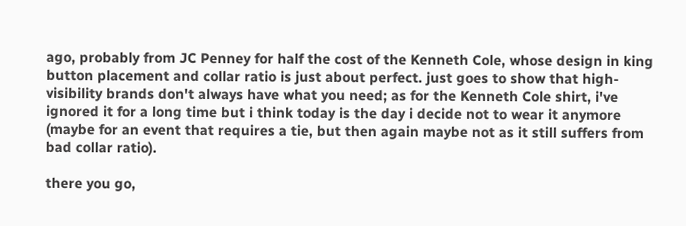ago, probably from JC Penney for half the cost of the Kenneth Cole, whose design in king button placement and collar ratio is just about perfect. just goes to show that high-visibility brands don't always have what you need; as for the Kenneth Cole shirt, i've ignored it for a long time but i think today is the day i decide not to wear it anymore (maybe for an event that requires a tie, but then again maybe not as it still suffers from bad collar ratio).

there you go,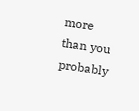more than you probably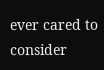ever cared to consider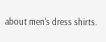about men's dress shirts.